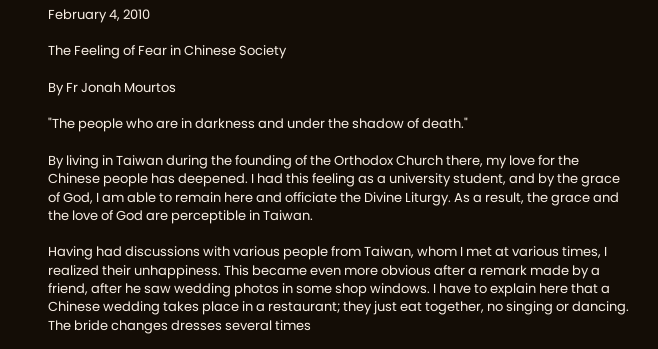February 4, 2010

The Feeling of Fear in Chinese Society

By Fr Jonah Mourtos

"The people who are in darkness and under the shadow of death."

By living in Taiwan during the founding of the Orthodox Church there, my love for the Chinese people has deepened. I had this feeling as a university student, and by the grace of God, I am able to remain here and officiate the Divine Liturgy. As a result, the grace and the love of God are perceptible in Taiwan.

Having had discussions with various people from Taiwan, whom I met at various times, I realized their unhappiness. This became even more obvious after a remark made by a friend, after he saw wedding photos in some shop windows. I have to explain here that a Chinese wedding takes place in a restaurant; they just eat together, no singing or dancing. The bride changes dresses several times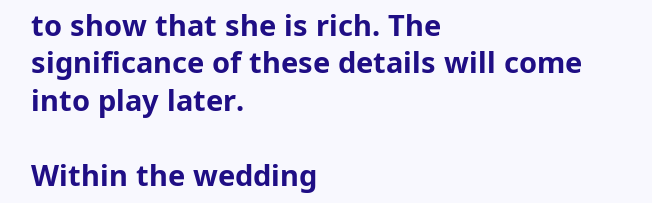to show that she is rich. The significance of these details will come into play later.

Within the wedding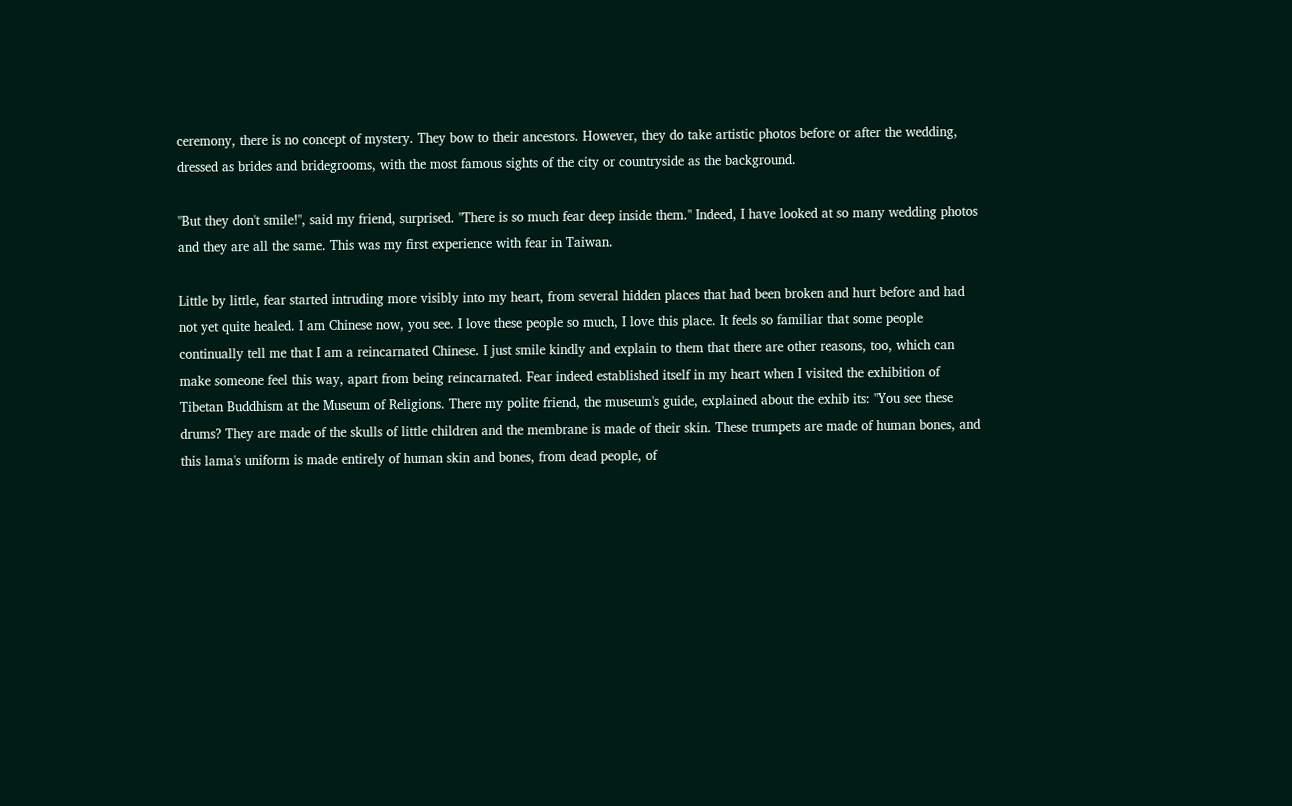ceremony, there is no concept of mystery. They bow to their ancestors. However, they do take artistic photos before or after the wedding, dressed as brides and bridegrooms, with the most famous sights of the city or countryside as the background.

"But they don't smile!", said my friend, surprised. "There is so much fear deep inside them." Indeed, I have looked at so many wedding photos and they are all the same. This was my first experience with fear in Taiwan.

Little by little, fear started intruding more visibly into my heart, from several hidden places that had been broken and hurt before and had not yet quite healed. I am Chinese now, you see. I love these people so much, I love this place. It feels so familiar that some people continually tell me that I am a reincarnated Chinese. I just smile kindly and explain to them that there are other reasons, too, which can make someone feel this way, apart from being reincarnated. Fear indeed established itself in my heart when I visited the exhibition of Tibetan Buddhism at the Museum of Religions. There my polite friend, the museum's guide, explained about the exhib its: "You see these drums? They are made of the skulls of little children and the membrane is made of their skin. These trumpets are made of human bones, and this lama's uniform is made entirely of human skin and bones, from dead people, of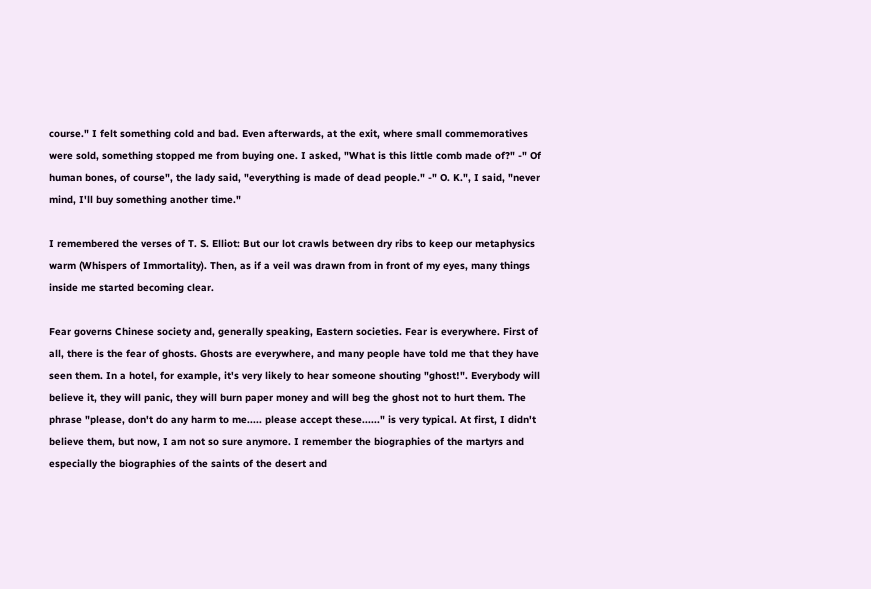course." I felt something cold and bad. Even afterwards, at the exit, where small commemoratives were sold, something stopped me from buying one. I asked, "What is this little comb made of?" -" Of human bones, of course", the lady said, "everything is made of dead people." -" O. K.", I said, "never mind, I'll buy something another time."

I remembered the verses of T. S. Elliot: But our lot crawls between dry ribs to keep our metaphysics warm (Whispers of Immortality). Then, as if a veil was drawn from in front of my eyes, many things inside me started becoming clear.

Fear governs Chinese society and, generally speaking, Eastern societies. Fear is everywhere. First of all, there is the fear of ghosts. Ghosts are everywhere, and many people have told me that they have seen them. In a hotel, for example, it's very likely to hear someone shouting "ghost!". Everybody will believe it, they will panic, they will burn paper money and will beg the ghost not to hurt them. The phrase "please, don't do any harm to me..... please accept these......" is very typical. At first, I didn't believe them, but now, I am not so sure anymore. I remember the biographies of the martyrs and especially the biographies of the saints of the desert and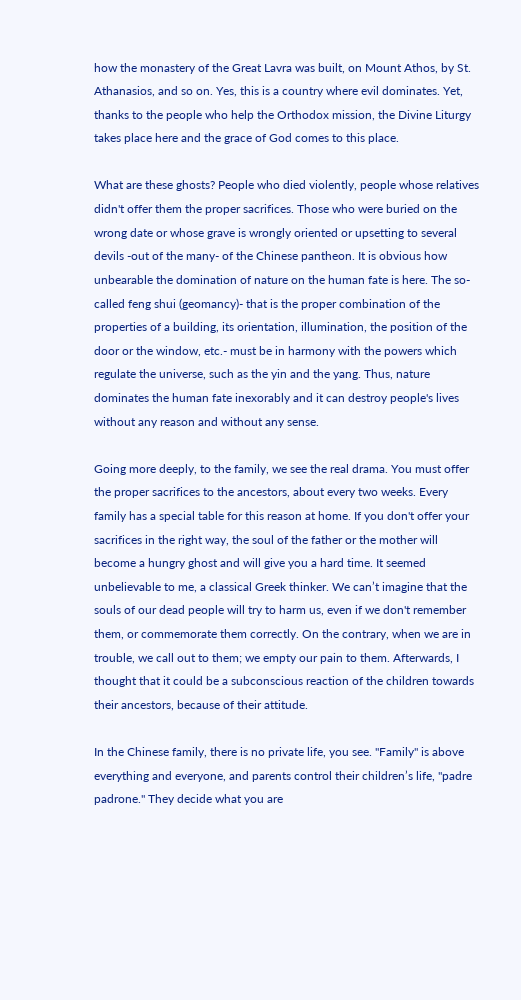how the monastery of the Great Lavra was built, on Mount Athos, by St. Athanasios, and so on. Yes, this is a country where evil dominates. Yet, thanks to the people who help the Orthodox mission, the Divine Liturgy takes place here and the grace of God comes to this place.

What are these ghosts? People who died violently, people whose relatives didn't offer them the proper sacrifices. Those who were buried on the wrong date or whose grave is wrongly oriented or upsetting to several devils -out of the many- of the Chinese pantheon. It is obvious how unbearable the domination of nature on the human fate is here. The so- called feng shui (geomancy)- that is the proper combination of the properties of a building, its orientation, illumination, the position of the door or the window, etc.- must be in harmony with the powers which regulate the universe, such as the yin and the yang. Thus, nature dominates the human fate inexorably and it can destroy people's lives without any reason and without any sense.

Going more deeply, to the family, we see the real drama. You must offer the proper sacrifices to the ancestors, about every two weeks. Every family has a special table for this reason at home. If you don't offer your sacrifices in the right way, the soul of the father or the mother will become a hungry ghost and will give you a hard time. It seemed unbelievable to me, a classical Greek thinker. We can’t imagine that the souls of our dead people will try to harm us, even if we don't remember them, or commemorate them correctly. On the contrary, when we are in trouble, we call out to them; we empty our pain to them. Afterwards, I thought that it could be a subconscious reaction of the children towards their ancestors, because of their attitude.

In the Chinese family, there is no private life, you see. "Family" is above everything and everyone, and parents control their children’s life, "padre padrone." They decide what you are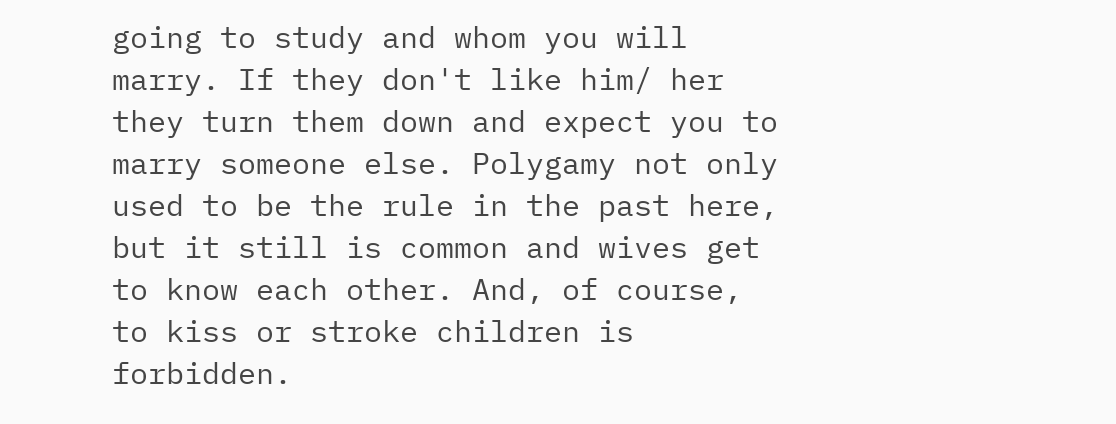going to study and whom you will marry. If they don't like him/ her they turn them down and expect you to marry someone else. Polygamy not only used to be the rule in the past here, but it still is common and wives get to know each other. And, of course, to kiss or stroke children is forbidden.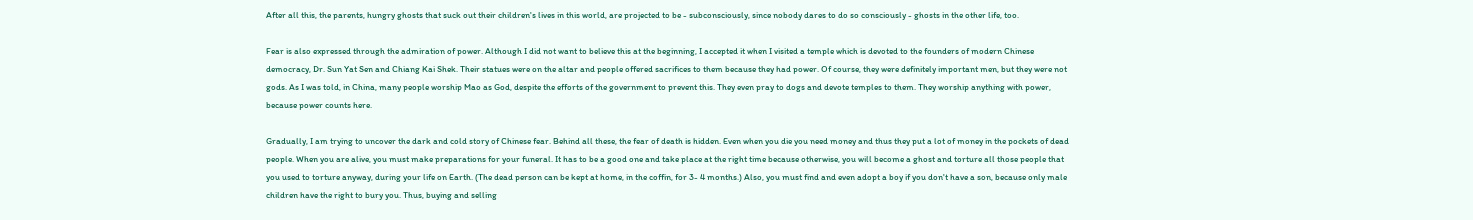After all this, the parents, hungry ghosts that suck out their children's lives in this world, are projected to be - subconsciously, since nobody dares to do so consciously - ghosts in the other life, too.

Fear is also expressed through the admiration of power. Although I did not want to believe this at the beginning, I accepted it when I visited a temple which is devoted to the founders of modern Chinese democracy, Dr. Sun Yat Sen and Chiang Kai Shek. Their statues were on the altar and people offered sacrifices to them because they had power. Of course, they were definitely important men, but they were not gods. As I was told, in China, many people worship Mao as God, despite the efforts of the government to prevent this. They even pray to dogs and devote temples to them. They worship anything with power, because power counts here.

Gradually, I am trying to uncover the dark and cold story of Chinese fear. Behind all these, the fear of death is hidden. Even when you die you need money and thus they put a lot of money in the pockets of dead people. When you are alive, you must make preparations for your funeral. It has to be a good one and take place at the right time because otherwise, you will become a ghost and torture all those people that you used to torture anyway, during your life on Earth. (The dead person can be kept at home, in the coffin, for 3- 4 months.) Also, you must find and even adopt a boy if you don't have a son, because only male children have the right to bury you. Thus, buying and selling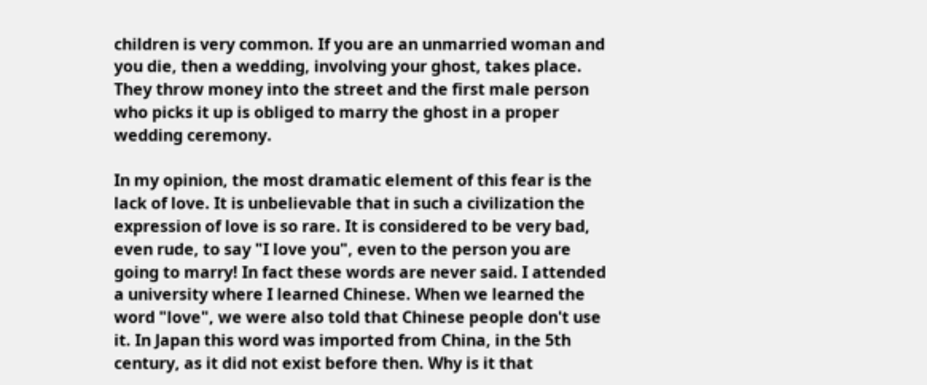children is very common. If you are an unmarried woman and you die, then a wedding, involving your ghost, takes place. They throw money into the street and the first male person who picks it up is obliged to marry the ghost in a proper wedding ceremony.

In my opinion, the most dramatic element of this fear is the lack of love. It is unbelievable that in such a civilization the expression of love is so rare. It is considered to be very bad, even rude, to say "I love you", even to the person you are going to marry! In fact these words are never said. I attended a university where I learned Chinese. When we learned the word "love", we were also told that Chinese people don't use it. In Japan this word was imported from China, in the 5th century, as it did not exist before then. Why is it that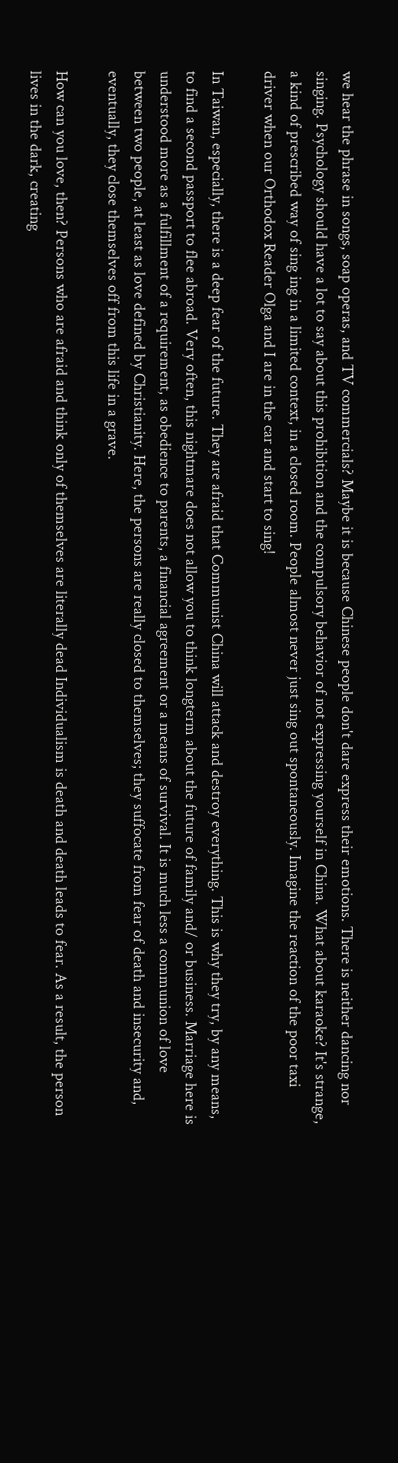we hear the phrase in songs, soap operas, and TV commercials? Maybe it is because Chinese people don't dare express their emotions. There is neither dancing nor singing. Psychology should have a lot to say about this prohibition and the compulsory behavior of not expressing yourself in China. What about karaoke? It's strange, a kind of prescribed way of sing ing in a limited context, in a closed room. People almost never just sing out spontaneously. Imagine the reaction of the poor taxi driver when our Orthodox Reader Olga and I are in the car and start to sing!

In Taiwan, especially, there is a deep fear of the future. They are afraid that Communist China will attack and destroy everything. This is why they try, by any means, to find a second passport to flee abroad. Very often, this nightmare does not allow you to think longterm about the future of family and/ or business. Marriage here is understood more as a fulfillment of a requirement, as obedience to parents, a financial agreement or a means of survival. It is much less a communion of love between two people, at least as love defined by Christianity. Here, the persons are really closed to themselves; they suffocate from fear of death and insecurity and, eventually, they close themselves off from this life in a grave.

How can you love, then? Persons who are afraid and think only of themselves are literally dead Individualism is death and death leads to fear. As a result, the person lives in the dark, creating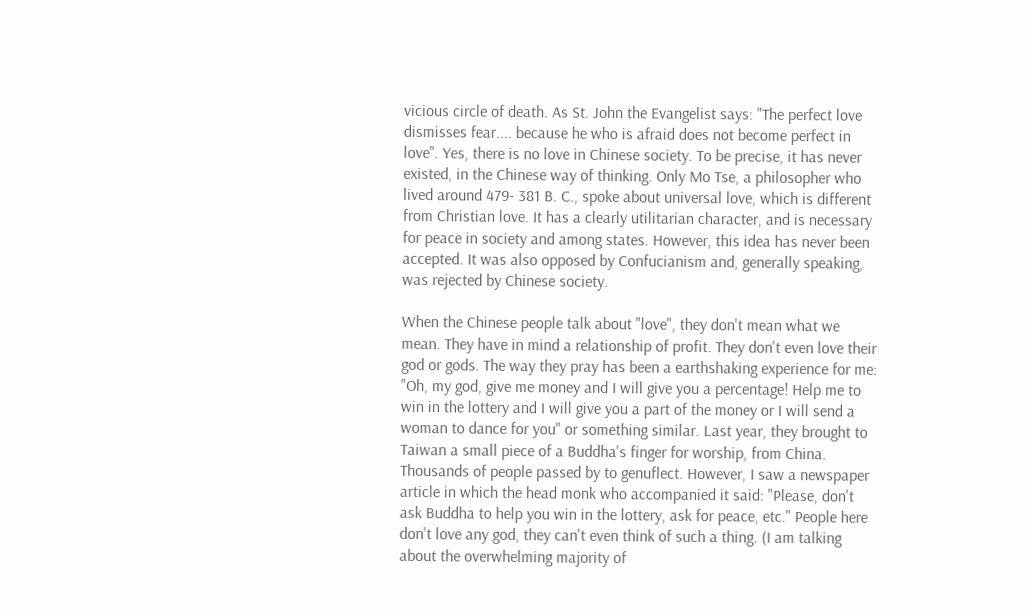vicious circle of death. As St. John the Evangelist says: "The perfect love dismisses fear.... because he who is afraid does not become perfect in love". Yes, there is no love in Chinese society. To be precise, it has never existed, in the Chinese way of thinking. Only Mo Tse, a philosopher who lived around 479- 381 B. C., spoke about universal love, which is different from Christian love. It has a clearly utilitarian character, and is necessary for peace in society and among states. However, this idea has never been accepted. It was also opposed by Confucianism and, generally speaking, was rejected by Chinese society.

When the Chinese people talk about "love", they don't mean what we mean. They have in mind a relationship of profit. They don't even love their god or gods. The way they pray has been a earthshaking experience for me: "Oh, my god, give me money and I will give you a percentage! Help me to win in the lottery and I will give you a part of the money or I will send a woman to dance for you" or something similar. Last year, they brought to Taiwan a small piece of a Buddha's finger for worship, from China. Thousands of people passed by to genuflect. However, I saw a newspaper article in which the head monk who accompanied it said: "Please, don't ask Buddha to help you win in the lottery, ask for peace, etc." People here don't love any god, they can't even think of such a thing. (I am talking about the overwhelming majority of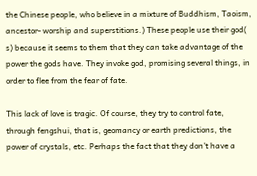the Chinese people, who believe in a mixture of Buddhism, Taoism, ancestor- worship and superstitions.) These people use their god( s) because it seems to them that they can take advantage of the power the gods have. They invoke god, promising several things, in order to flee from the fear of fate.

This lack of love is tragic. Of course, they try to control fate, through fengshui, that is, geomancy or earth predictions, the power of crystals, etc. Perhaps the fact that they don't have a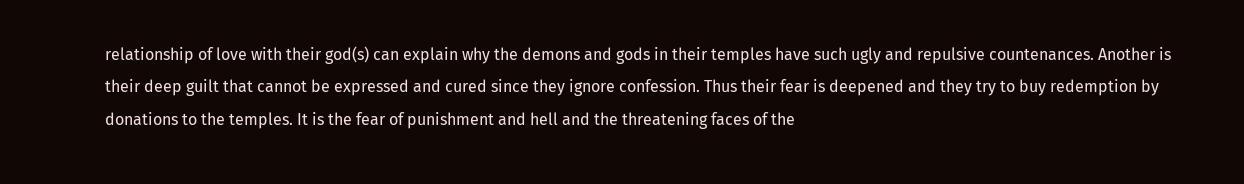relationship of love with their god(s) can explain why the demons and gods in their temples have such ugly and repulsive countenances. Another is their deep guilt that cannot be expressed and cured since they ignore confession. Thus their fear is deepened and they try to buy redemption by donations to the temples. It is the fear of punishment and hell and the threatening faces of the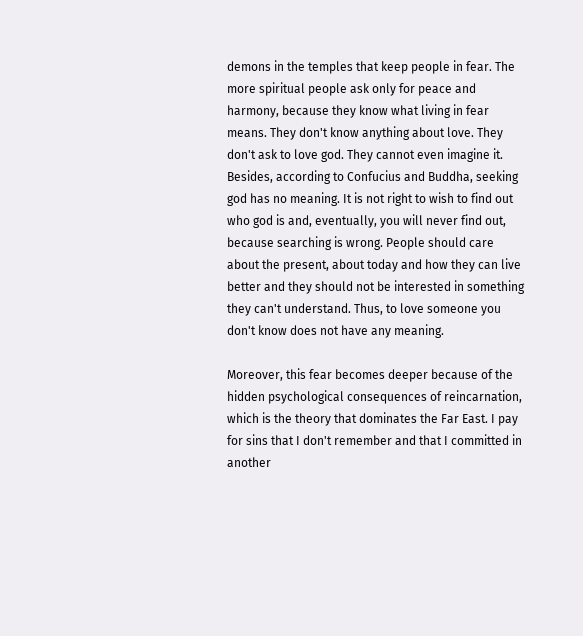demons in the temples that keep people in fear. The more spiritual people ask only for peace and harmony, because they know what living in fear means. They don't know anything about love. They don't ask to love god. They cannot even imagine it. Besides, according to Confucius and Buddha, seeking god has no meaning. It is not right to wish to find out who god is and, eventually, you will never find out, because searching is wrong. People should care about the present, about today and how they can live better and they should not be interested in something they can't understand. Thus, to love someone you don't know does not have any meaning.

Moreover, this fear becomes deeper because of the hidden psychological consequences of reincarnation, which is the theory that dominates the Far East. I pay for sins that I don't remember and that I committed in another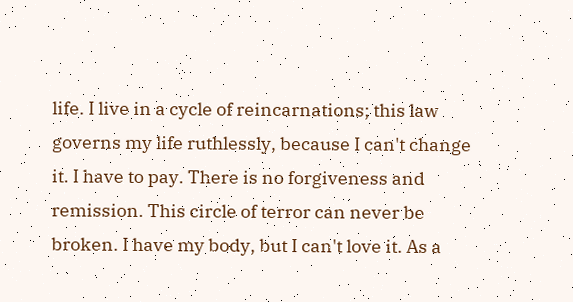life. I live in a cycle of reincarnations; this law governs my life ruthlessly, because I can't change it. I have to pay. There is no forgiveness and remission. This circle of terror can never be broken. I have my body, but I can't love it. As a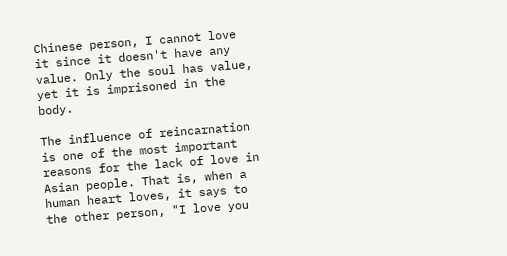Chinese person, I cannot love it since it doesn't have any value. Only the soul has value, yet it is imprisoned in the body.

The influence of reincarnation is one of the most important reasons for the lack of love in Asian people. That is, when a human heart loves, it says to the other person, "I love you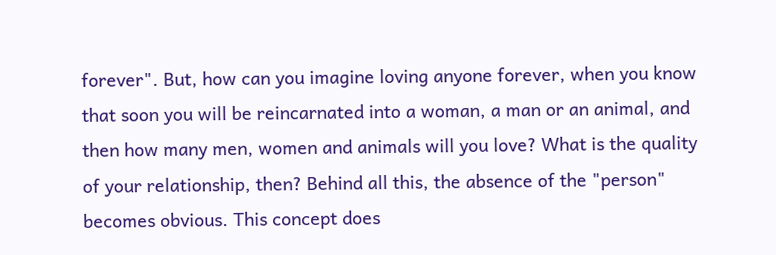forever". But, how can you imagine loving anyone forever, when you know that soon you will be reincarnated into a woman, a man or an animal, and then how many men, women and animals will you love? What is the quality of your relationship, then? Behind all this, the absence of the "person" becomes obvious. This concept does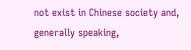not exist in Chinese society and, generally speaking,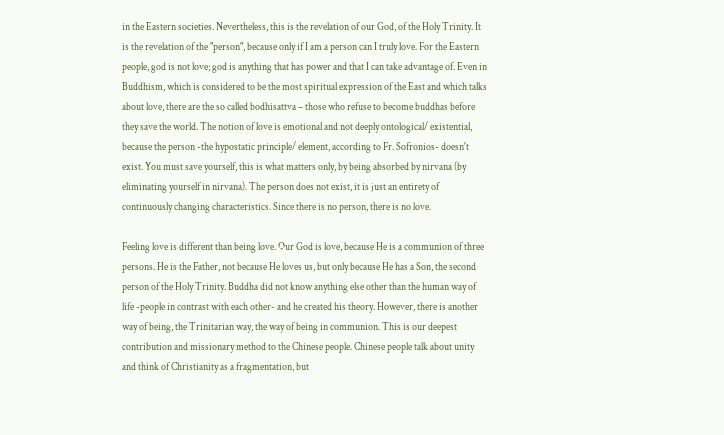in the Eastern societies. Nevertheless, this is the revelation of our God, of the Holy Trinity. It is the revelation of the "person", because only if I am a person can I truly love. For the Eastern people, god is not love; god is anything that has power and that I can take advantage of. Even in Buddhism, which is considered to be the most spiritual expression of the East and which talks about love, there are the so called bodhisattva – those who refuse to become buddhas before they save the world. The notion of love is emotional and not deeply ontological/ existential, because the person -the hypostatic principle/ element, according to Fr. Sofronios- doesn't exist. You must save yourself, this is what matters only, by being absorbed by nirvana (by eliminating yourself in nirvana). The person does not exist, it is just an entirety of continuously changing characteristics. Since there is no person, there is no love.

Feeling love is different than being love. Our God is love, because He is a communion of three persons. He is the Father, not because He loves us, but only because He has a Son, the second person of the Holy Trinity. Buddha did not know anything else other than the human way of life -people in contrast with each other- and he created his theory. However, there is another way of being, the Trinitarian way, the way of being in communion. This is our deepest contribution and missionary method to the Chinese people. Chinese people talk about unity and think of Christianity as a fragmentation, but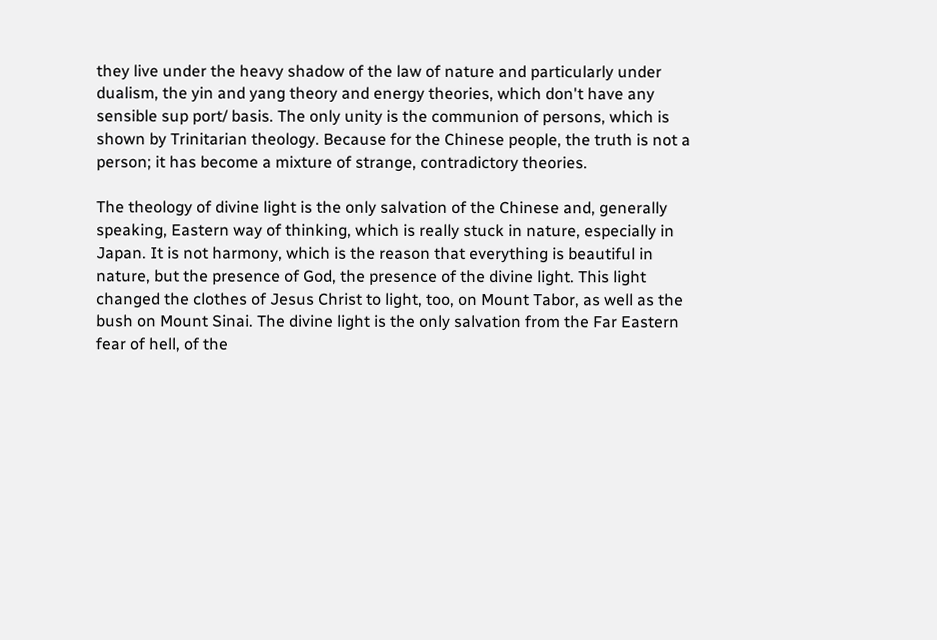they live under the heavy shadow of the law of nature and particularly under dualism, the yin and yang theory and energy theories, which don't have any sensible sup port/ basis. The only unity is the communion of persons, which is shown by Trinitarian theology. Because for the Chinese people, the truth is not a person; it has become a mixture of strange, contradictory theories.

The theology of divine light is the only salvation of the Chinese and, generally speaking, Eastern way of thinking, which is really stuck in nature, especially in Japan. It is not harmony, which is the reason that everything is beautiful in nature, but the presence of God, the presence of the divine light. This light changed the clothes of Jesus Christ to light, too, on Mount Tabor, as well as the bush on Mount Sinai. The divine light is the only salvation from the Far Eastern fear of hell, of the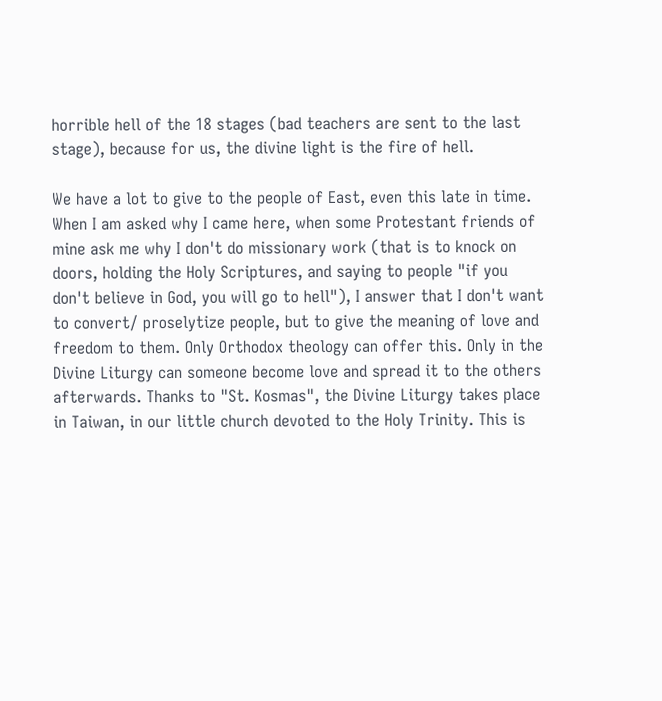horrible hell of the 18 stages (bad teachers are sent to the last stage), because for us, the divine light is the fire of hell.

We have a lot to give to the people of East, even this late in time. When I am asked why I came here, when some Protestant friends of mine ask me why I don't do missionary work (that is to knock on doors, holding the Holy Scriptures, and saying to people "if you don't believe in God, you will go to hell"), I answer that I don't want to convert/ proselytize people, but to give the meaning of love and freedom to them. Only Orthodox theology can offer this. Only in the Divine Liturgy can someone become love and spread it to the others afterwards. Thanks to "St. Kosmas", the Divine Liturgy takes place in Taiwan, in our little church devoted to the Holy Trinity. This is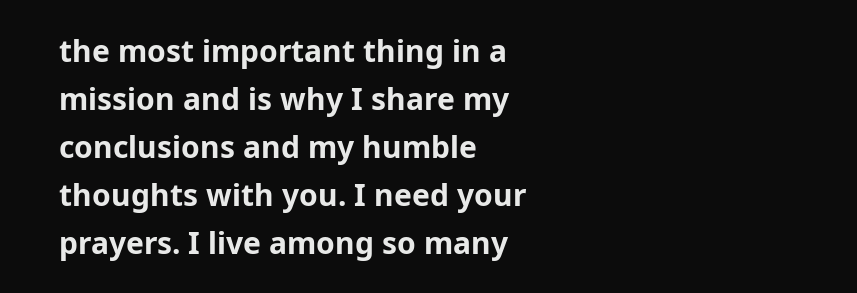the most important thing in a mission and is why I share my conclusions and my humble thoughts with you. I need your prayers. I live among so many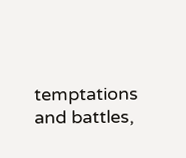temptations and battles,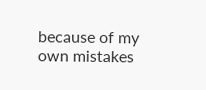because of my own mistakes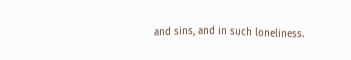and sins, and in such loneliness.